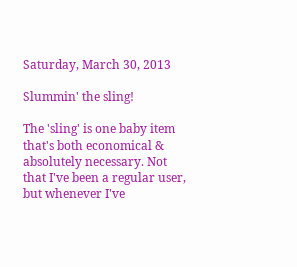Saturday, March 30, 2013

Slummin' the sling!

The 'sling' is one baby item that's both economical & absolutely necessary. Not that I've been a regular user, but whenever I've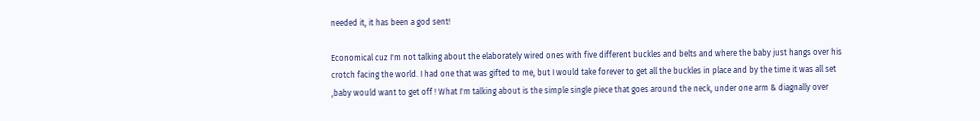needed it, it has been a god sent!

Economical cuz I'm not talking about the elaborately wired ones with five different buckles and belts and where the baby just hangs over his crotch facing the world. I had one that was gifted to me, but I would take forever to get all the buckles in place and by the time it was all set ,baby would want to get off ! What I'm talking about is the simple single piece that goes around the neck, under one arm & diagnally over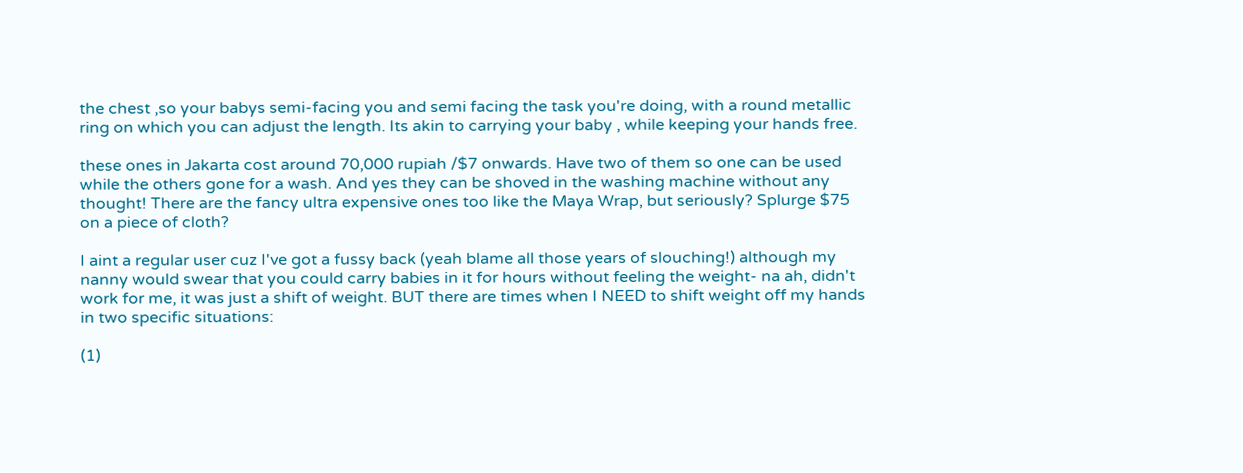the chest ,so your babys semi-facing you and semi facing the task you're doing, with a round metallic ring on which you can adjust the length. Its akin to carrying your baby , while keeping your hands free.

these ones in Jakarta cost around 70,000 rupiah /$7 onwards. Have two of them so one can be used while the others gone for a wash. And yes they can be shoved in the washing machine without any thought! There are the fancy ultra expensive ones too like the Maya Wrap, but seriously? Splurge $75 on a piece of cloth?

I aint a regular user cuz I've got a fussy back (yeah blame all those years of slouching!) although my nanny would swear that you could carry babies in it for hours without feeling the weight- na ah, didn't work for me, it was just a shift of weight. BUT there are times when I NEED to shift weight off my hands in two specific situations:

(1)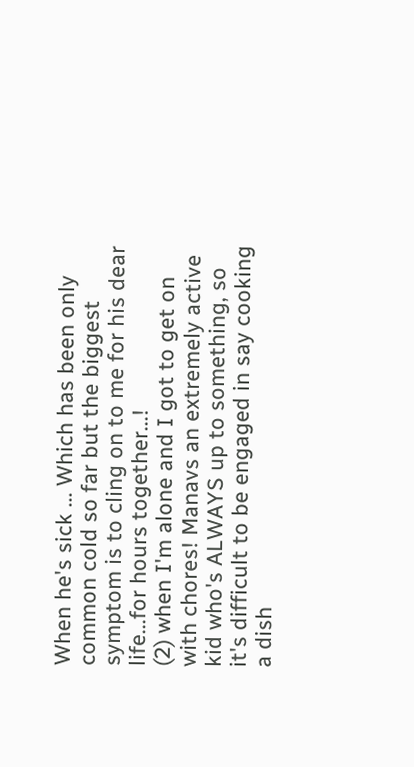When he's sick ... Which has been only common cold so far but the biggest symptom is to cling on to me for his dear life...for hours together...!
(2) when I'm alone and I got to get on with chores! Manavs an extremely active kid who's ALWAYS up to something, so it's difficult to be engaged in say cooking a dish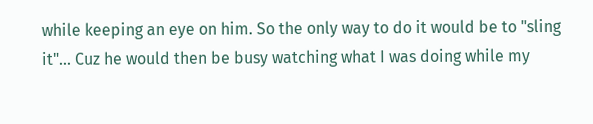while keeping an eye on him. So the only way to do it would be to "sling it"... Cuz he would then be busy watching what I was doing while my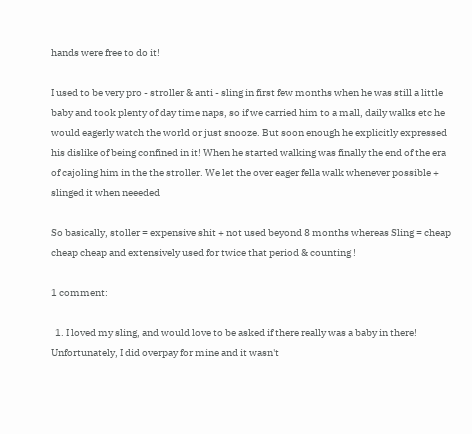hands were free to do it!

I used to be very pro - stroller & anti - sling in first few months when he was still a little baby and took plenty of day time naps, so if we carried him to a mall, daily walks etc he would eagerly watch the world or just snooze. But soon enough he explicitly expressed his dislike of being confined in it! When he started walking was finally the end of the era of cajoling him in the the stroller. We let the over eager fella walk whenever possible + slinged it when neeeded

So basically, stoller = expensive shit + not used beyond 8 months whereas Sling = cheap cheap cheap and extensively used for twice that period & counting !

1 comment:

  1. I loved my sling, and would love to be asked if there really was a baby in there! Unfortunately, I did overpay for mine and it wasn't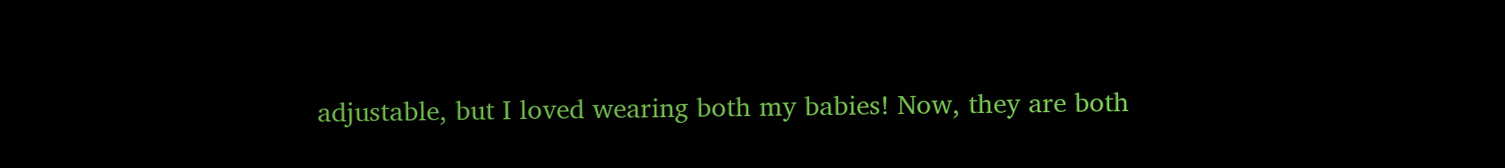adjustable, but I loved wearing both my babies! Now, they are both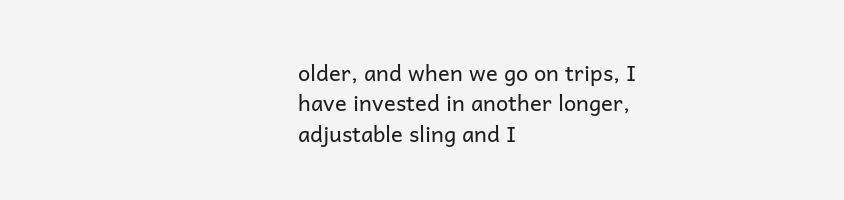older, and when we go on trips, I have invested in another longer, adjustable sling and I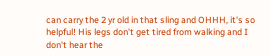can carry the 2 yr old in that sling and OHHH, it's so helpful! His legs don't get tired from walking and I don't hear the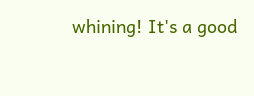whining! It's a good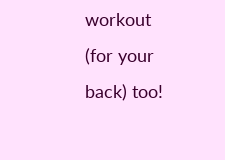workout (for your back) too!